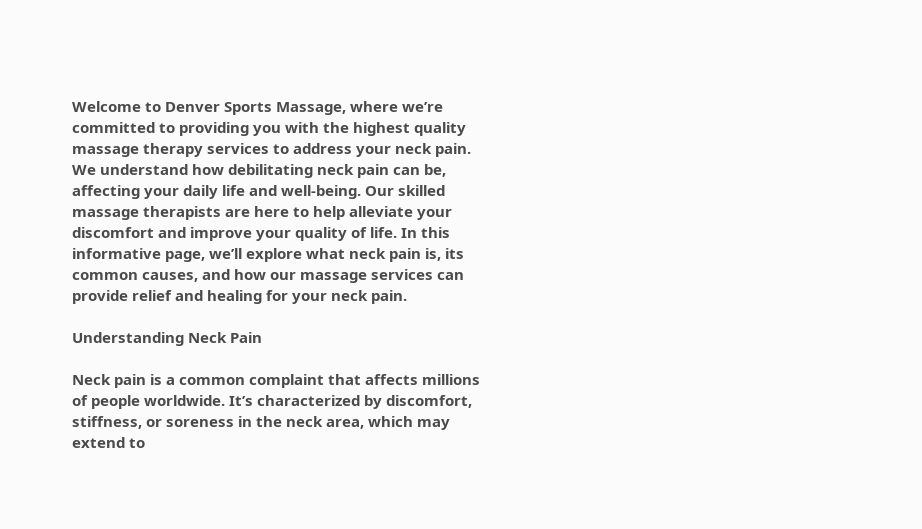Welcome to Denver Sports Massage, where we’re committed to providing you with the highest quality massage therapy services to address your neck pain. We understand how debilitating neck pain can be, affecting your daily life and well-being. Our skilled massage therapists are here to help alleviate your discomfort and improve your quality of life. In this informative page, we’ll explore what neck pain is, its common causes, and how our massage services can provide relief and healing for your neck pain.

Understanding Neck Pain

Neck pain is a common complaint that affects millions of people worldwide. It’s characterized by discomfort, stiffness, or soreness in the neck area, which may extend to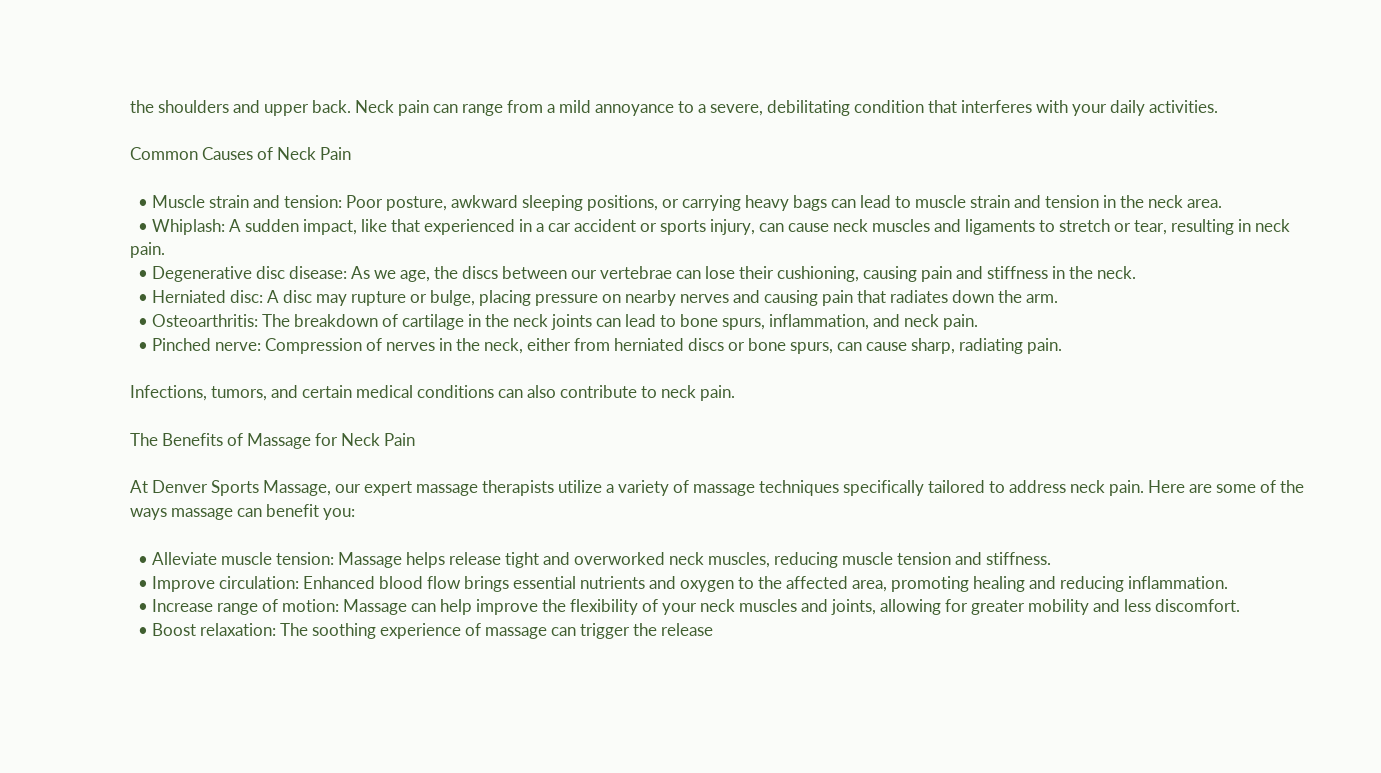the shoulders and upper back. Neck pain can range from a mild annoyance to a severe, debilitating condition that interferes with your daily activities.

Common Causes of Neck Pain

  • Muscle strain and tension: Poor posture, awkward sleeping positions, or carrying heavy bags can lead to muscle strain and tension in the neck area.
  • Whiplash: A sudden impact, like that experienced in a car accident or sports injury, can cause neck muscles and ligaments to stretch or tear, resulting in neck pain.
  • Degenerative disc disease: As we age, the discs between our vertebrae can lose their cushioning, causing pain and stiffness in the neck.
  • Herniated disc: A disc may rupture or bulge, placing pressure on nearby nerves and causing pain that radiates down the arm.
  • Osteoarthritis: The breakdown of cartilage in the neck joints can lead to bone spurs, inflammation, and neck pain.
  • Pinched nerve: Compression of nerves in the neck, either from herniated discs or bone spurs, can cause sharp, radiating pain.

Infections, tumors, and certain medical conditions can also contribute to neck pain.

The Benefits of Massage for Neck Pain

At Denver Sports Massage, our expert massage therapists utilize a variety of massage techniques specifically tailored to address neck pain. Here are some of the ways massage can benefit you:

  • Alleviate muscle tension: Massage helps release tight and overworked neck muscles, reducing muscle tension and stiffness.
  • Improve circulation: Enhanced blood flow brings essential nutrients and oxygen to the affected area, promoting healing and reducing inflammation.
  • Increase range of motion: Massage can help improve the flexibility of your neck muscles and joints, allowing for greater mobility and less discomfort.
  • Boost relaxation: The soothing experience of massage can trigger the release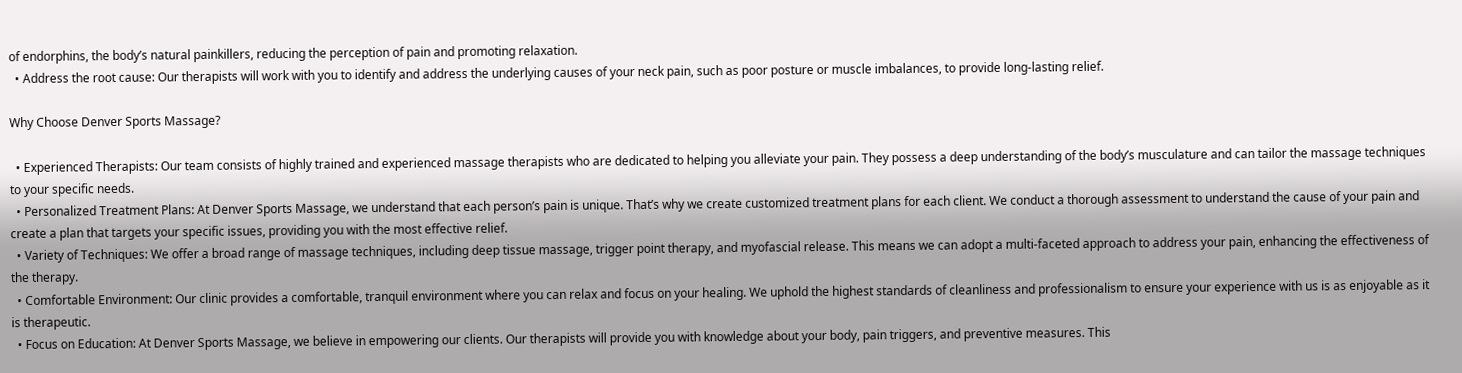of endorphins, the body’s natural painkillers, reducing the perception of pain and promoting relaxation.
  • Address the root cause: Our therapists will work with you to identify and address the underlying causes of your neck pain, such as poor posture or muscle imbalances, to provide long-lasting relief.

Why Choose Denver Sports Massage?

  • Experienced Therapists: Our team consists of highly trained and experienced massage therapists who are dedicated to helping you alleviate your pain. They possess a deep understanding of the body’s musculature and can tailor the massage techniques to your specific needs.
  • Personalized Treatment Plans: At Denver Sports Massage, we understand that each person’s pain is unique. That’s why we create customized treatment plans for each client. We conduct a thorough assessment to understand the cause of your pain and create a plan that targets your specific issues, providing you with the most effective relief.
  • Variety of Techniques: We offer a broad range of massage techniques, including deep tissue massage, trigger point therapy, and myofascial release. This means we can adopt a multi-faceted approach to address your pain, enhancing the effectiveness of the therapy.
  • Comfortable Environment: Our clinic provides a comfortable, tranquil environment where you can relax and focus on your healing. We uphold the highest standards of cleanliness and professionalism to ensure your experience with us is as enjoyable as it is therapeutic.
  • Focus on Education: At Denver Sports Massage, we believe in empowering our clients. Our therapists will provide you with knowledge about your body, pain triggers, and preventive measures. This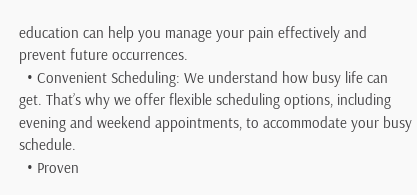education can help you manage your pain effectively and prevent future occurrences.
  • Convenient Scheduling: We understand how busy life can get. That’s why we offer flexible scheduling options, including evening and weekend appointments, to accommodate your busy schedule.
  • Proven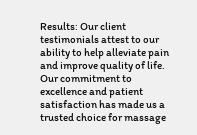Results: Our client testimonials attest to our ability to help alleviate pain and improve quality of life. Our commitment to excellence and patient satisfaction has made us a trusted choice for massage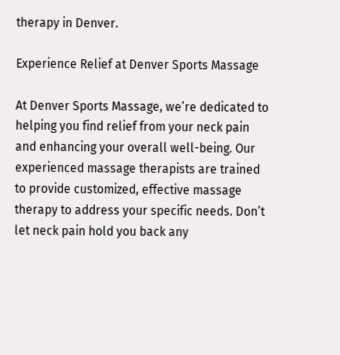therapy in Denver.

Experience Relief at Denver Sports Massage

At Denver Sports Massage, we’re dedicated to helping you find relief from your neck pain and enhancing your overall well-being. Our experienced massage therapists are trained to provide customized, effective massage therapy to address your specific needs. Don’t let neck pain hold you back any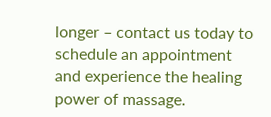longer – contact us today to schedule an appointment and experience the healing power of massage.